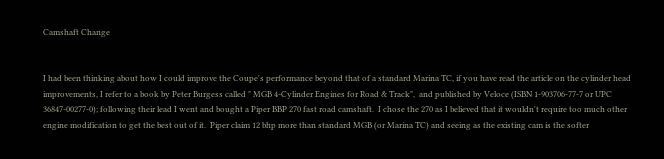Camshaft Change


I had been thinking about how I could improve the Coupe's performance beyond that of a standard Marina TC, if you have read the article on the cylinder head improvements, I refer to a book by Peter Burgess called " MGB 4-Cylinder Engines for Road & Track",  and published by Veloce (ISBN 1-903706-77-7 or UPC 36847-00277-0); following their lead I went and bought a Piper BBP 270 fast road camshaft.  I chose the 270 as I believed that it wouldn't require too much other engine modification to get the best out of it.  Piper claim 12 bhp more than standard MGB (or Marina TC) and seeing as the existing cam is the softer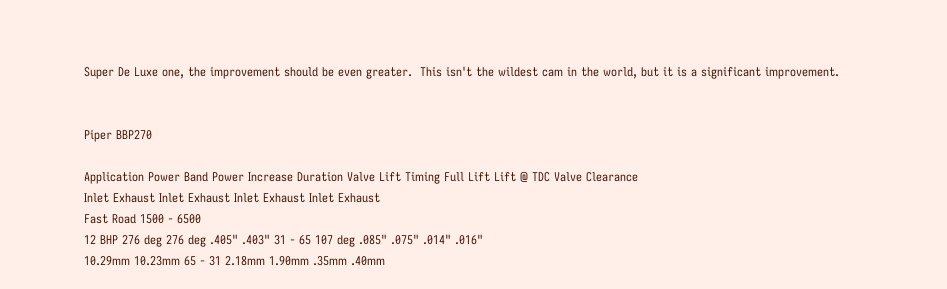Super De Luxe one, the improvement should be even greater.  This isn't the wildest cam in the world, but it is a significant improvement.


Piper BBP270

Application Power Band Power Increase Duration Valve Lift Timing Full Lift Lift @ TDC Valve Clearance
Inlet Exhaust Inlet Exhaust Inlet Exhaust Inlet Exhaust
Fast Road 1500 - 6500
12 BHP 276 deg 276 deg .405" .403" 31 - 65 107 deg .085" .075" .014" .016"
10.29mm 10.23mm 65 - 31 2.18mm 1.90mm .35mm .40mm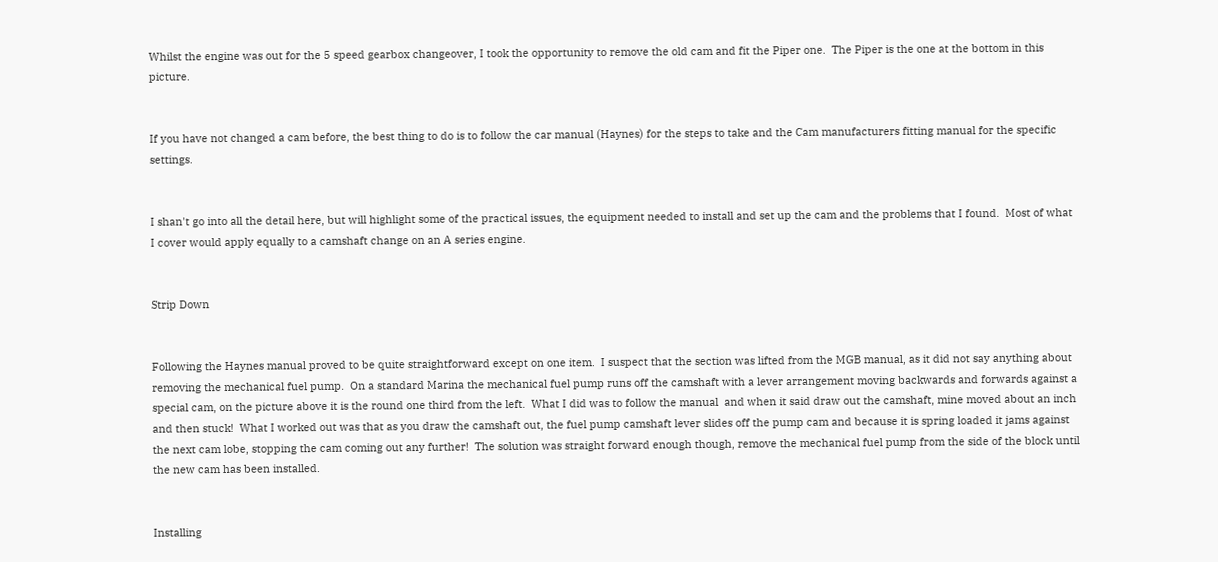Whilst the engine was out for the 5 speed gearbox changeover, I took the opportunity to remove the old cam and fit the Piper one.  The Piper is the one at the bottom in this picture.


If you have not changed a cam before, the best thing to do is to follow the car manual (Haynes) for the steps to take and the Cam manufacturers fitting manual for the specific settings.


I shan't go into all the detail here, but will highlight some of the practical issues, the equipment needed to install and set up the cam and the problems that I found.  Most of what I cover would apply equally to a camshaft change on an A series engine.


Strip Down


Following the Haynes manual proved to be quite straightforward except on one item.  I suspect that the section was lifted from the MGB manual, as it did not say anything about removing the mechanical fuel pump.  On a standard Marina the mechanical fuel pump runs off the camshaft with a lever arrangement moving backwards and forwards against a special cam, on the picture above it is the round one third from the left.  What I did was to follow the manual  and when it said draw out the camshaft, mine moved about an inch and then stuck!  What I worked out was that as you draw the camshaft out, the fuel pump camshaft lever slides off the pump cam and because it is spring loaded it jams against the next cam lobe, stopping the cam coming out any further!  The solution was straight forward enough though, remove the mechanical fuel pump from the side of the block until the new cam has been installed.


Installing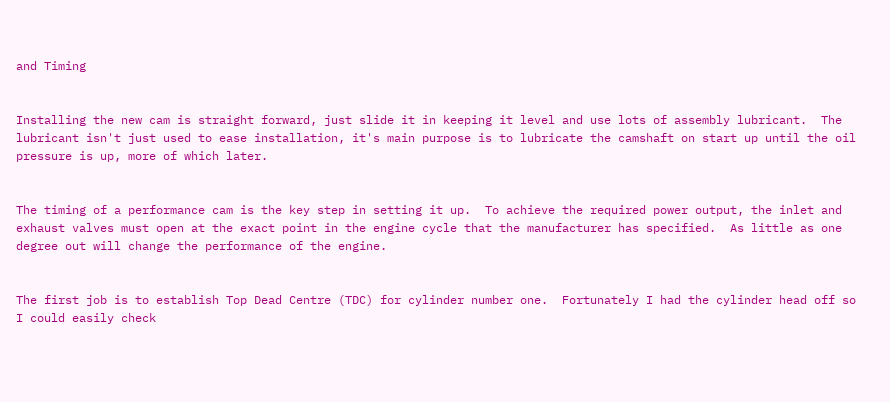and Timing


Installing the new cam is straight forward, just slide it in keeping it level and use lots of assembly lubricant.  The lubricant isn't just used to ease installation, it's main purpose is to lubricate the camshaft on start up until the oil pressure is up, more of which later.


The timing of a performance cam is the key step in setting it up.  To achieve the required power output, the inlet and exhaust valves must open at the exact point in the engine cycle that the manufacturer has specified.  As little as one degree out will change the performance of the engine.


The first job is to establish Top Dead Centre (TDC) for cylinder number one.  Fortunately I had the cylinder head off so I could easily check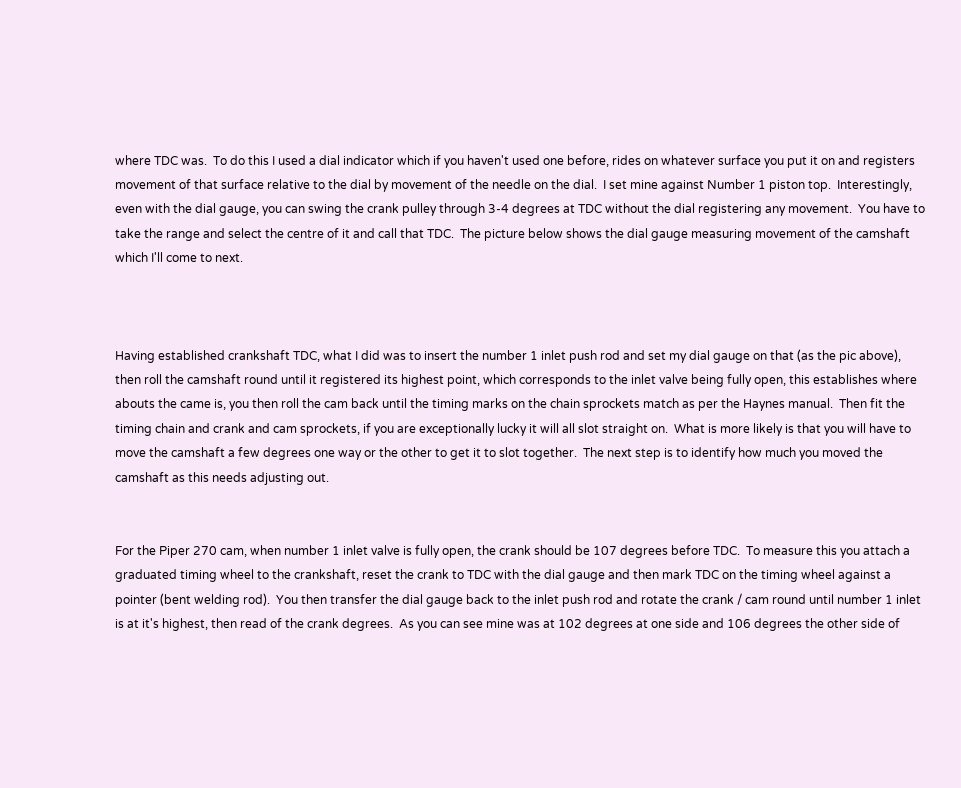where TDC was.  To do this I used a dial indicator which if you haven't used one before, rides on whatever surface you put it on and registers movement of that surface relative to the dial by movement of the needle on the dial.  I set mine against Number 1 piston top.  Interestingly, even with the dial gauge, you can swing the crank pulley through 3-4 degrees at TDC without the dial registering any movement.  You have to take the range and select the centre of it and call that TDC.  The picture below shows the dial gauge measuring movement of the camshaft which I'll come to next.



Having established crankshaft TDC, what I did was to insert the number 1 inlet push rod and set my dial gauge on that (as the pic above), then roll the camshaft round until it registered its highest point, which corresponds to the inlet valve being fully open, this establishes where abouts the came is, you then roll the cam back until the timing marks on the chain sprockets match as per the Haynes manual.  Then fit the timing chain and crank and cam sprockets, if you are exceptionally lucky it will all slot straight on.  What is more likely is that you will have to move the camshaft a few degrees one way or the other to get it to slot together.  The next step is to identify how much you moved the camshaft as this needs adjusting out.


For the Piper 270 cam, when number 1 inlet valve is fully open, the crank should be 107 degrees before TDC.  To measure this you attach a graduated timing wheel to the crankshaft, reset the crank to TDC with the dial gauge and then mark TDC on the timing wheel against a pointer (bent welding rod).  You then transfer the dial gauge back to the inlet push rod and rotate the crank / cam round until number 1 inlet is at it's highest, then read of the crank degrees.  As you can see mine was at 102 degrees at one side and 106 degrees the other side of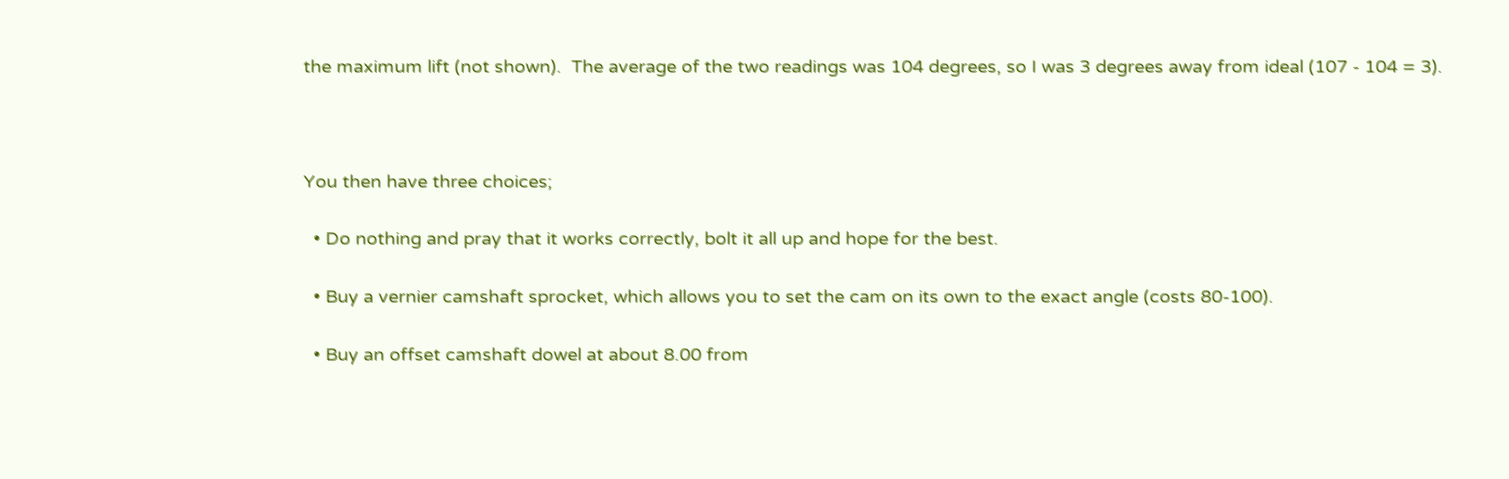the maximum lift (not shown).  The average of the two readings was 104 degrees, so I was 3 degrees away from ideal (107 - 104 = 3).



You then have three choices;

  • Do nothing and pray that it works correctly, bolt it all up and hope for the best.

  • Buy a vernier camshaft sprocket, which allows you to set the cam on its own to the exact angle (costs 80-100).

  • Buy an offset camshaft dowel at about 8.00 from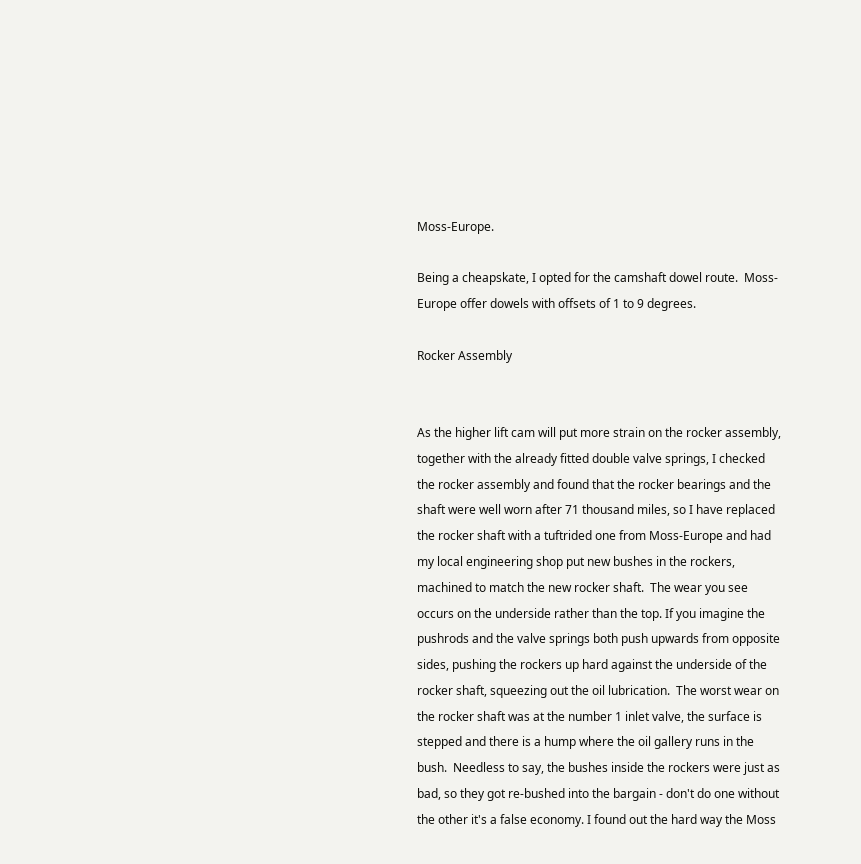Moss-Europe.

Being a cheapskate, I opted for the camshaft dowel route.  Moss-Europe offer dowels with offsets of 1 to 9 degrees.

Rocker Assembly


As the higher lift cam will put more strain on the rocker assembly, together with the already fitted double valve springs, I checked the rocker assembly and found that the rocker bearings and the shaft were well worn after 71 thousand miles, so I have replaced the rocker shaft with a tuftrided one from Moss-Europe and had my local engineering shop put new bushes in the rockers, machined to match the new rocker shaft.  The wear you see occurs on the underside rather than the top. If you imagine the pushrods and the valve springs both push upwards from opposite sides, pushing the rockers up hard against the underside of the rocker shaft, squeezing out the oil lubrication.  The worst wear on the rocker shaft was at the number 1 inlet valve, the surface is stepped and there is a hump where the oil gallery runs in the bush.  Needless to say, the bushes inside the rockers were just as bad, so they got re-bushed into the bargain - don't do one without the other it's a false economy. I found out the hard way the Moss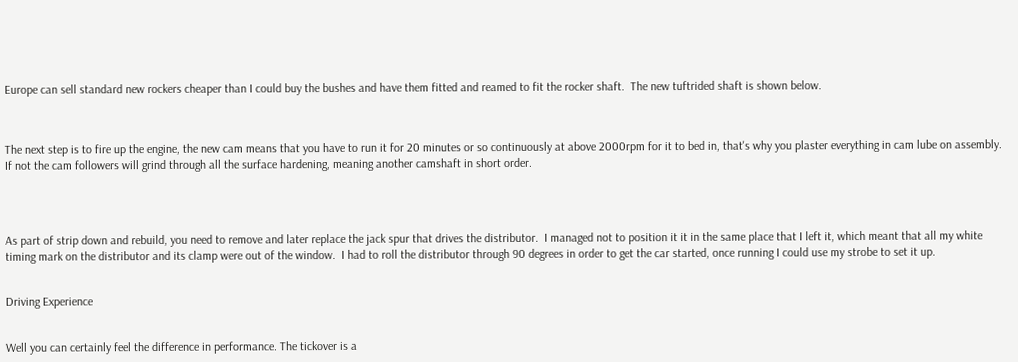Europe can sell standard new rockers cheaper than I could buy the bushes and have them fitted and reamed to fit the rocker shaft.  The new tuftrided shaft is shown below.



The next step is to fire up the engine, the new cam means that you have to run it for 20 minutes or so continuously at above 2000rpm for it to bed in, that's why you plaster everything in cam lube on assembly.  If not the cam followers will grind through all the surface hardening, meaning another camshaft in short order.




As part of strip down and rebuild, you need to remove and later replace the jack spur that drives the distributor.  I managed not to position it it in the same place that I left it, which meant that all my white timing mark on the distributor and its clamp were out of the window.  I had to roll the distributor through 90 degrees in order to get the car started, once running I could use my strobe to set it up.


Driving Experience


Well you can certainly feel the difference in performance. The tickover is a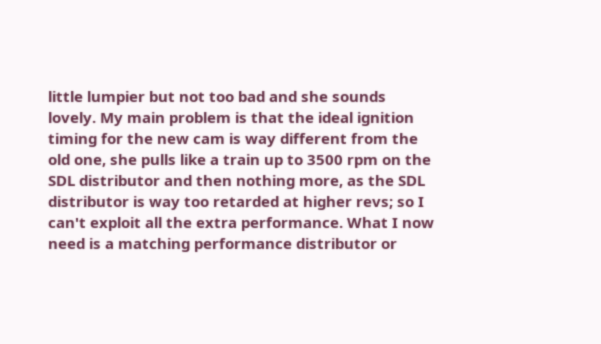little lumpier but not too bad and she sounds lovely. My main problem is that the ideal ignition timing for the new cam is way different from the old one, she pulls like a train up to 3500 rpm on the SDL distributor and then nothing more, as the SDL distributor is way too retarded at higher revs; so I can't exploit all the extra performance. What I now need is a matching performance distributor or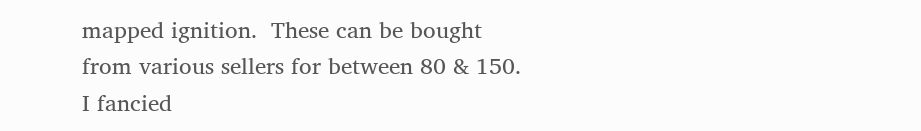mapped ignition.  These can be bought from various sellers for between 80 & 150.  I fancied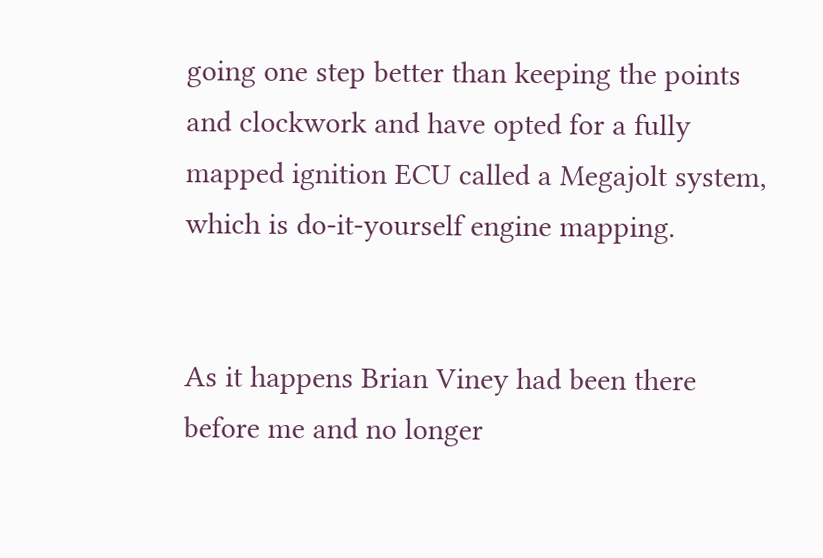going one step better than keeping the points and clockwork and have opted for a fully mapped ignition ECU called a Megajolt system, which is do-it-yourself engine mapping.


As it happens Brian Viney had been there before me and no longer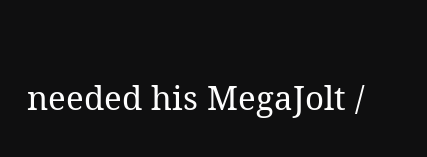needed his MegaJolt /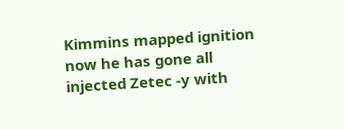Kimmins mapped ignition now he has gone all injected Zetec -y with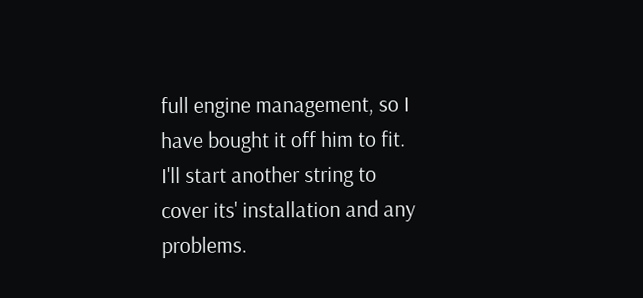full engine management, so I have bought it off him to fit. I'll start another string to cover its' installation and any problems.